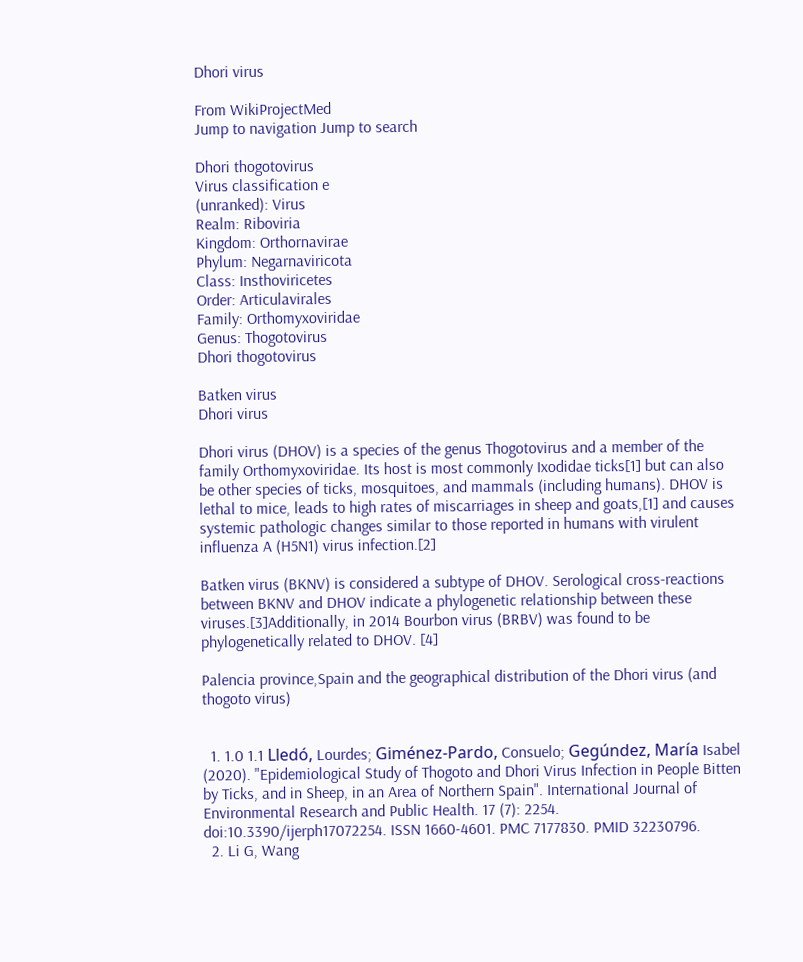Dhori virus

From WikiProjectMed
Jump to navigation Jump to search

Dhori thogotovirus
Virus classification e
(unranked): Virus
Realm: Riboviria
Kingdom: Orthornavirae
Phylum: Negarnaviricota
Class: Insthoviricetes
Order: Articulavirales
Family: Orthomyxoviridae
Genus: Thogotovirus
Dhori thogotovirus

Batken virus
Dhori virus

Dhori virus (DHOV) is a species of the genus Thogotovirus and a member of the family Orthomyxoviridae. Its host is most commonly Ixodidae ticks[1] but can also be other species of ticks, mosquitoes, and mammals (including humans). DHOV is lethal to mice, leads to high rates of miscarriages in sheep and goats,[1] and causes systemic pathologic changes similar to those reported in humans with virulent influenza A (H5N1) virus infection.[2]

Batken virus (BKNV) is considered a subtype of DHOV. Serological cross-reactions between BKNV and DHOV indicate a phylogenetic relationship between these viruses.[3]Additionally, in 2014 Bourbon virus (BRBV) was found to be phylogenetically related to DHOV. [4]

Palencia province,Spain and the geographical distribution of the Dhori virus (and thogoto virus)


  1. 1.0 1.1 Lledó, Lourdes; Giménez-Pardo, Consuelo; Gegúndez, María Isabel (2020). "Epidemiological Study of Thogoto and Dhori Virus Infection in People Bitten by Ticks, and in Sheep, in an Area of Northern Spain". International Journal of Environmental Research and Public Health. 17 (7): 2254. doi:10.3390/ijerph17072254. ISSN 1660-4601. PMC 7177830. PMID 32230796.
  2. Li G, Wang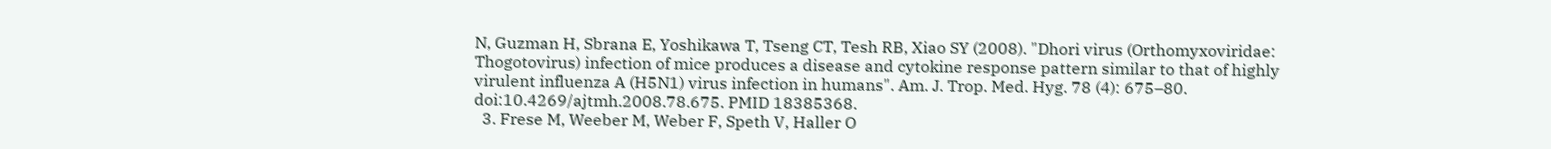N, Guzman H, Sbrana E, Yoshikawa T, Tseng CT, Tesh RB, Xiao SY (2008). "Dhori virus (Orthomyxoviridae: Thogotovirus) infection of mice produces a disease and cytokine response pattern similar to that of highly virulent influenza A (H5N1) virus infection in humans". Am. J. Trop. Med. Hyg. 78 (4): 675–80. doi:10.4269/ajtmh.2008.78.675. PMID 18385368.
  3. Frese M, Weeber M, Weber F, Speth V, Haller O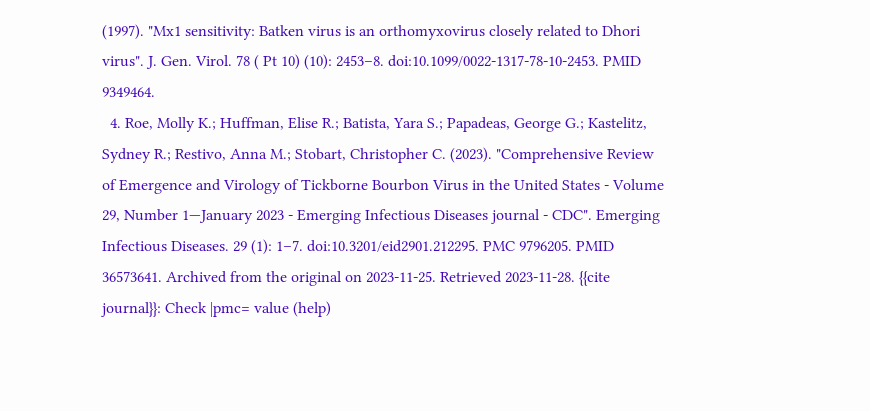(1997). "Mx1 sensitivity: Batken virus is an orthomyxovirus closely related to Dhori virus". J. Gen. Virol. 78 ( Pt 10) (10): 2453–8. doi:10.1099/0022-1317-78-10-2453. PMID 9349464.
  4. Roe, Molly K.; Huffman, Elise R.; Batista, Yara S.; Papadeas, George G.; Kastelitz, Sydney R.; Restivo, Anna M.; Stobart, Christopher C. (2023). "Comprehensive Review of Emergence and Virology of Tickborne Bourbon Virus in the United States - Volume 29, Number 1—January 2023 - Emerging Infectious Diseases journal - CDC". Emerging Infectious Diseases. 29 (1): 1–7. doi:10.3201/eid2901.212295. PMC 9796205. PMID 36573641. Archived from the original on 2023-11-25. Retrieved 2023-11-28. {{cite journal}}: Check |pmc= value (help)